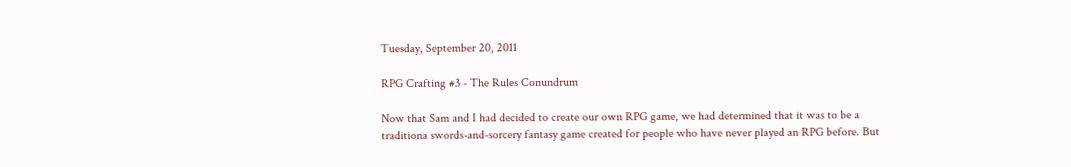Tuesday, September 20, 2011

RPG Crafting #3 - The Rules Conundrum

Now that Sam and I had decided to create our own RPG game, we had determined that it was to be a traditiona swords-and-sorcery fantasy game created for people who have never played an RPG before. But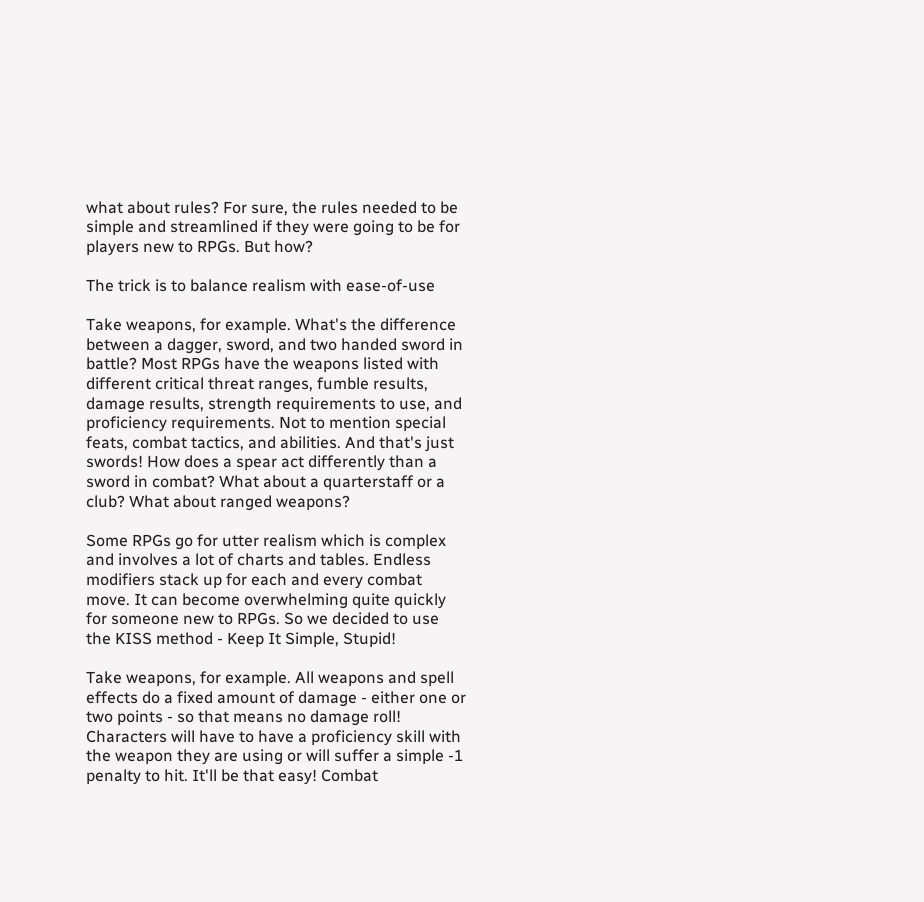what about rules? For sure, the rules needed to be simple and streamlined if they were going to be for players new to RPGs. But how?

The trick is to balance realism with ease-of-use

Take weapons, for example. What's the difference between a dagger, sword, and two handed sword in battle? Most RPGs have the weapons listed with different critical threat ranges, fumble results, damage results, strength requirements to use, and proficiency requirements. Not to mention special feats, combat tactics, and abilities. And that's just swords! How does a spear act differently than a sword in combat? What about a quarterstaff or a club? What about ranged weapons?

Some RPGs go for utter realism which is complex and involves a lot of charts and tables. Endless modifiers stack up for each and every combat move. It can become overwhelming quite quickly for someone new to RPGs. So we decided to use the KISS method - Keep It Simple, Stupid!

Take weapons, for example. All weapons and spell effects do a fixed amount of damage - either one or two points - so that means no damage roll! Characters will have to have a proficiency skill with the weapon they are using or will suffer a simple -1 penalty to hit. It'll be that easy! Combat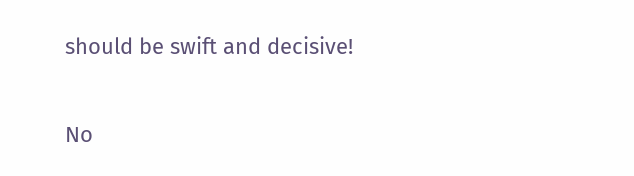should be swift and decisive!

No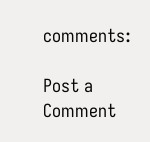comments:

Post a Comment